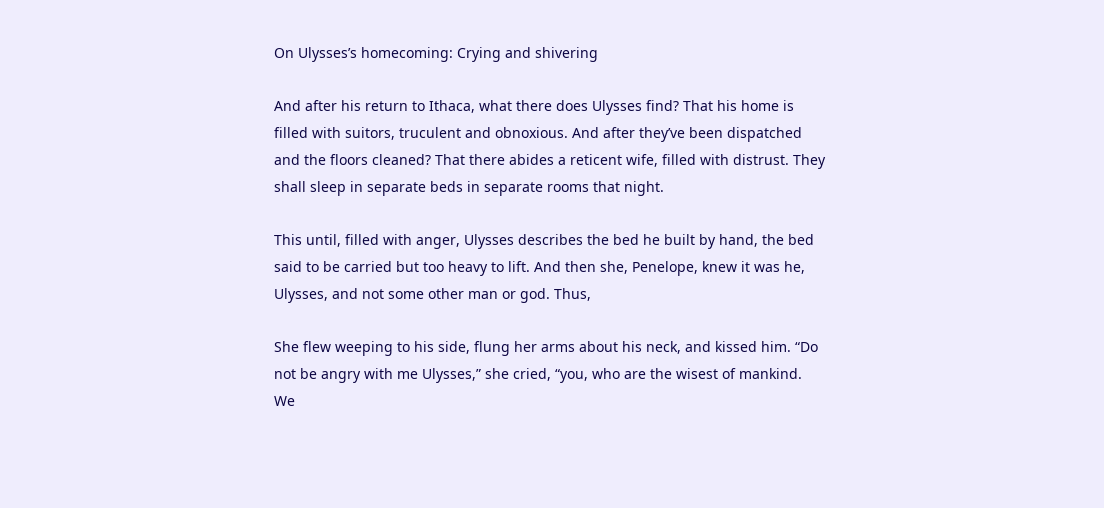On Ulysses’s homecoming: Crying and shivering

And after his return to Ithaca, what there does Ulysses find? That his home is filled with suitors, truculent and obnoxious. And after they’ve been dispatched and the floors cleaned? That there abides a reticent wife, filled with distrust. They shall sleep in separate beds in separate rooms that night.

This until, filled with anger, Ulysses describes the bed he built by hand, the bed said to be carried but too heavy to lift. And then she, Penelope, knew it was he, Ulysses, and not some other man or god. Thus,

She flew weeping to his side, flung her arms about his neck, and kissed him. “Do not be angry with me Ulysses,” she cried, “you, who are the wisest of mankind. We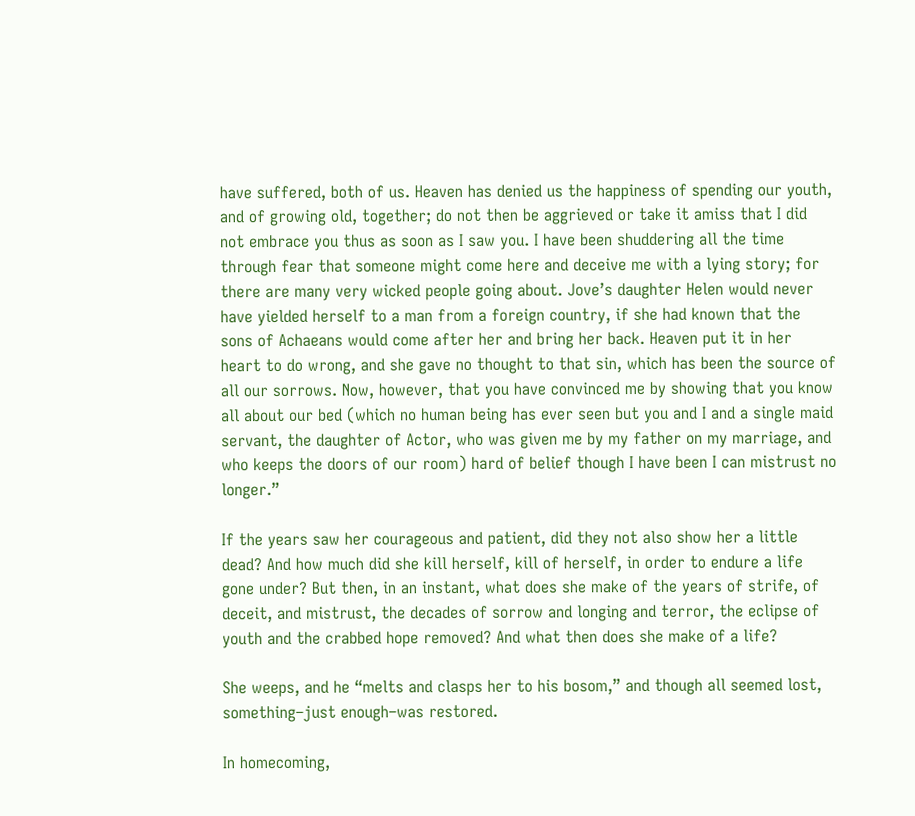have suffered, both of us. Heaven has denied us the happiness of spending our youth, and of growing old, together; do not then be aggrieved or take it amiss that I did not embrace you thus as soon as I saw you. I have been shuddering all the time through fear that someone might come here and deceive me with a lying story; for there are many very wicked people going about. Jove’s daughter Helen would never have yielded herself to a man from a foreign country, if she had known that the sons of Achaeans would come after her and bring her back. Heaven put it in her heart to do wrong, and she gave no thought to that sin, which has been the source of all our sorrows. Now, however, that you have convinced me by showing that you know all about our bed (which no human being has ever seen but you and I and a single maid servant, the daughter of Actor, who was given me by my father on my marriage, and who keeps the doors of our room) hard of belief though I have been I can mistrust no longer.”

If the years saw her courageous and patient, did they not also show her a little dead? And how much did she kill herself, kill of herself, in order to endure a life gone under? But then, in an instant, what does she make of the years of strife, of deceit, and mistrust, the decades of sorrow and longing and terror, the eclipse of youth and the crabbed hope removed? And what then does she make of a life?

She weeps, and he “melts and clasps her to his bosom,” and though all seemed lost, something–just enough–was restored.

In homecoming,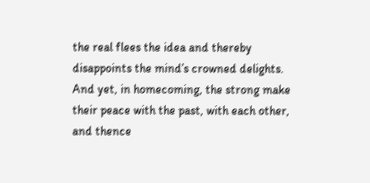the real flees the idea and thereby disappoints the mind’s crowned delights. And yet, in homecoming, the strong make their peace with the past, with each other, and thence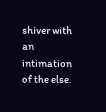shiver with an intimation of the else.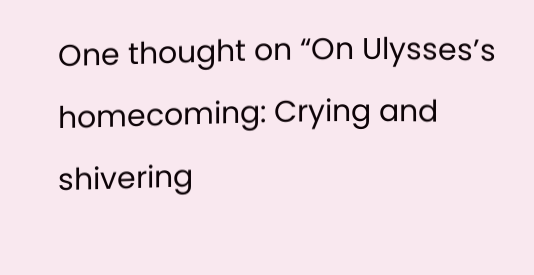One thought on “On Ulysses’s homecoming: Crying and shivering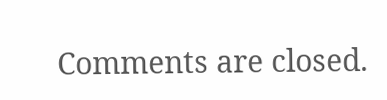Comments are closed.